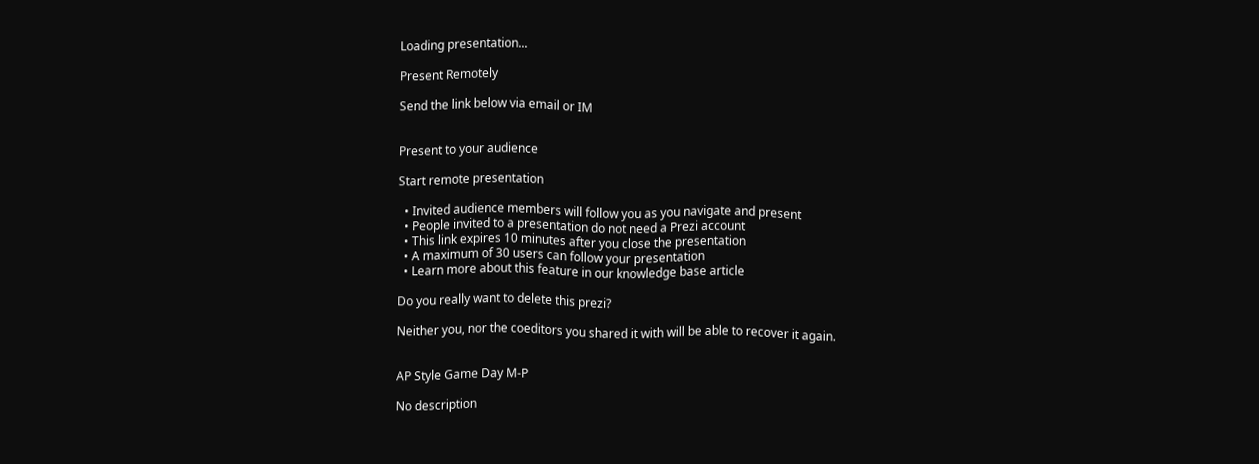Loading presentation...

Present Remotely

Send the link below via email or IM


Present to your audience

Start remote presentation

  • Invited audience members will follow you as you navigate and present
  • People invited to a presentation do not need a Prezi account
  • This link expires 10 minutes after you close the presentation
  • A maximum of 30 users can follow your presentation
  • Learn more about this feature in our knowledge base article

Do you really want to delete this prezi?

Neither you, nor the coeditors you shared it with will be able to recover it again.


AP Style Game Day M-P

No description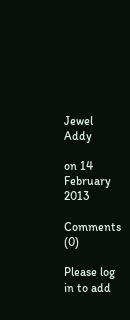Jewel Addy

on 14 February 2013

Comments (0)

Please log in to add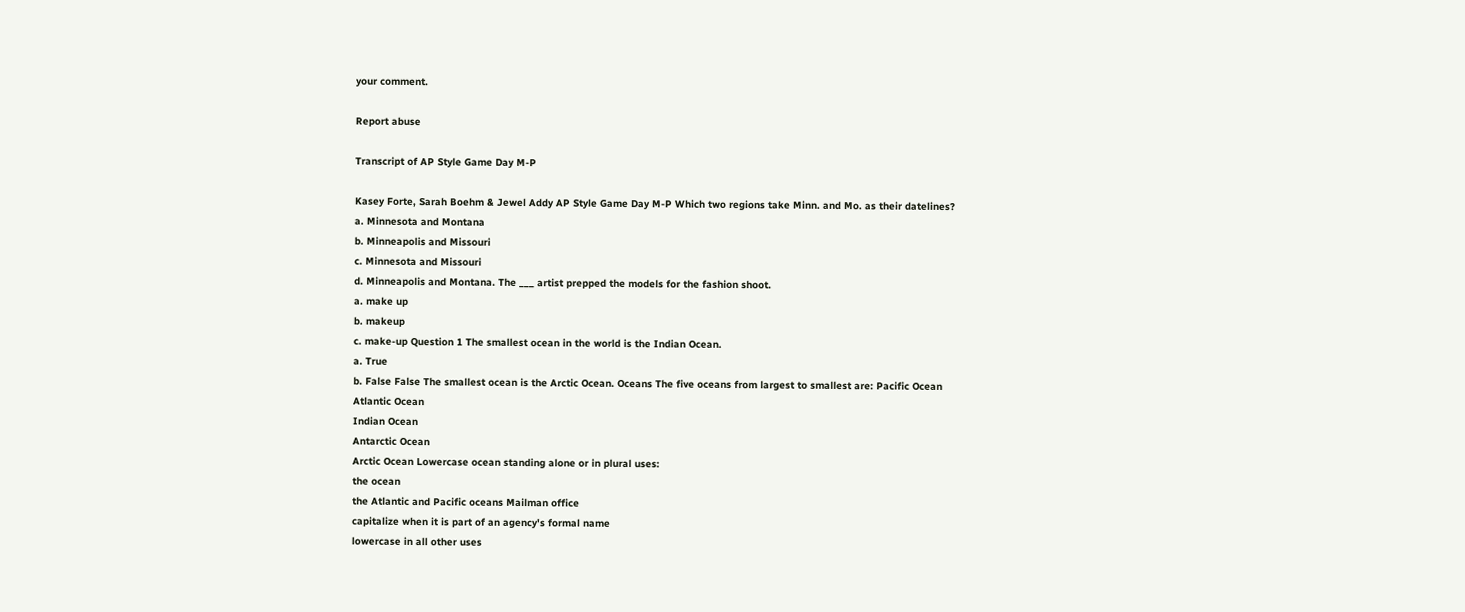your comment.

Report abuse

Transcript of AP Style Game Day M-P

Kasey Forte, Sarah Boehm & Jewel Addy AP Style Game Day M-P Which two regions take Minn. and Mo. as their datelines?
a. Minnesota and Montana
b. Minneapolis and Missouri
c. Minnesota and Missouri
d. Minneapolis and Montana. The ___ artist prepped the models for the fashion shoot.
a. make up
b. makeup
c. make-up Question 1 The smallest ocean in the world is the Indian Ocean.
a. True
b. False False The smallest ocean is the Arctic Ocean. Oceans The five oceans from largest to smallest are: Pacific Ocean
Atlantic Ocean
Indian Ocean
Antarctic Ocean
Arctic Ocean Lowercase ocean standing alone or in plural uses:
the ocean
the Atlantic and Pacific oceans Mailman office
capitalize when it is part of an agency's formal name
lowercase in all other uses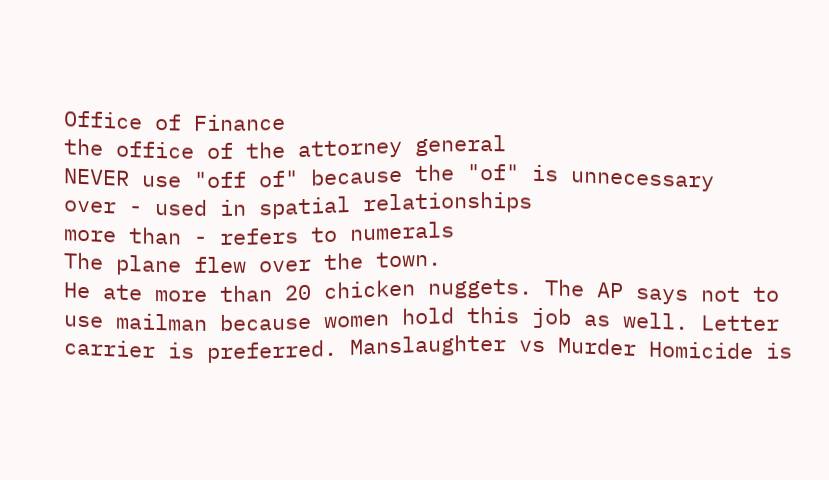Office of Finance
the office of the attorney general
NEVER use "off of" because the "of" is unnecessary
over - used in spatial relationships
more than - refers to numerals
The plane flew over the town.
He ate more than 20 chicken nuggets. The AP says not to use mailman because women hold this job as well. Letter carrier is preferred. Manslaughter vs Murder Homicide is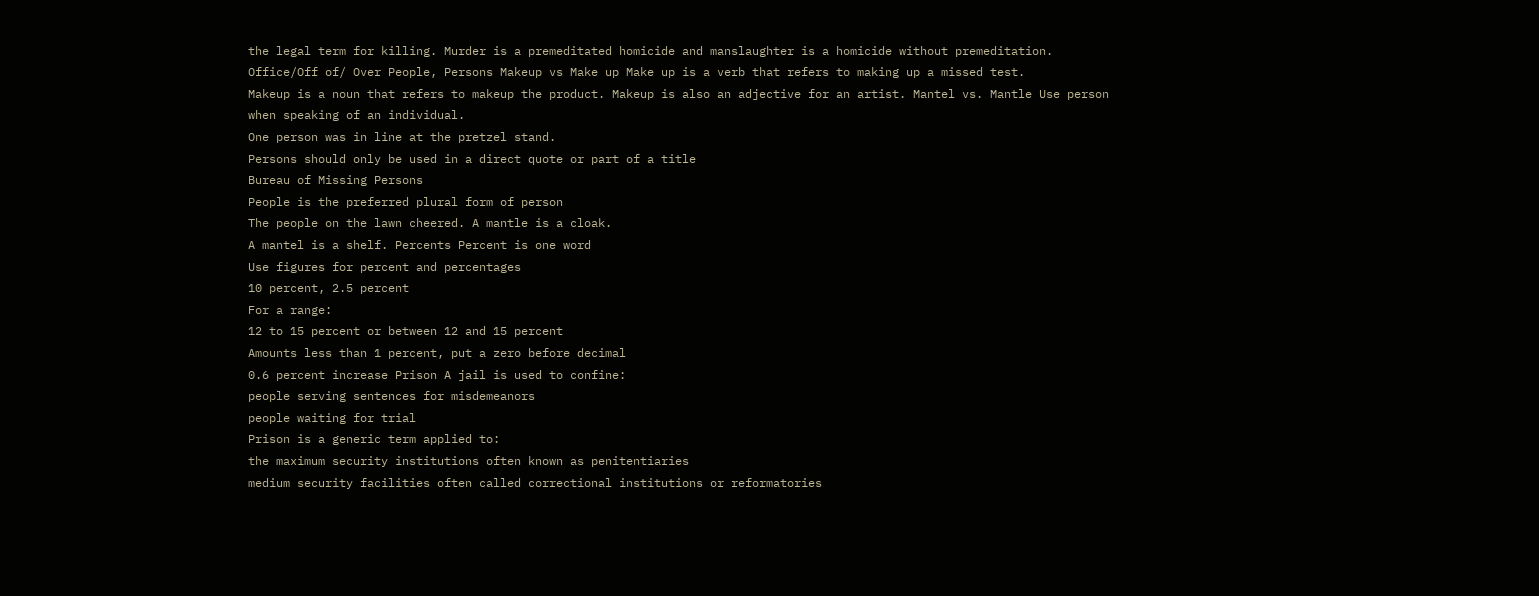the legal term for killing. Murder is a premeditated homicide and manslaughter is a homicide without premeditation. Office/Off of/ Over People, Persons Makeup vs Make up Make up is a verb that refers to making up a missed test.
Makeup is a noun that refers to makeup the product. Makeup is also an adjective for an artist. Mantel vs. Mantle Use person when speaking of an individual.
One person was in line at the pretzel stand.
Persons should only be used in a direct quote or part of a title
Bureau of Missing Persons
People is the preferred plural form of person
The people on the lawn cheered. A mantle is a cloak.
A mantel is a shelf. Percents Percent is one word
Use figures for percent and percentages
10 percent, 2.5 percent
For a range:
12 to 15 percent or between 12 and 15 percent
Amounts less than 1 percent, put a zero before decimal
0.6 percent increase Prison A jail is used to confine:
people serving sentences for misdemeanors
people waiting for trial
Prison is a generic term applied to:
the maximum security institutions often known as penitentiaries
medium security facilities often called correctional institutions or reformatories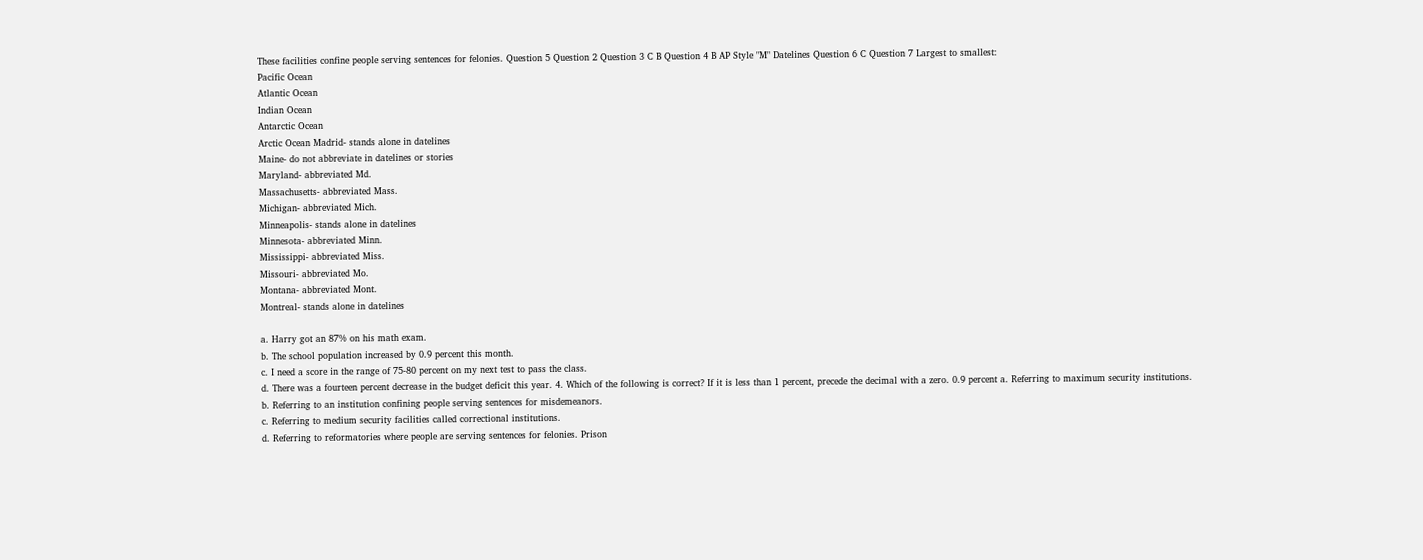These facilities confine people serving sentences for felonies. Question 5 Question 2 Question 3 C B Question 4 B AP Style "M" Datelines Question 6 C Question 7 Largest to smallest:
Pacific Ocean
Atlantic Ocean
Indian Ocean
Antarctic Ocean
Arctic Ocean Madrid- stands alone in datelines
Maine- do not abbreviate in datelines or stories
Maryland- abbreviated Md.
Massachusetts- abbreviated Mass.
Michigan- abbreviated Mich.
Minneapolis- stands alone in datelines
Minnesota- abbreviated Minn.
Mississippi- abbreviated Miss.
Missouri- abbreviated Mo.
Montana- abbreviated Mont.
Montreal- stands alone in datelines

a. Harry got an 87% on his math exam.
b. The school population increased by 0.9 percent this month.
c. I need a score in the range of 75-80 percent on my next test to pass the class.
d. There was a fourteen percent decrease in the budget deficit this year. 4. Which of the following is correct? If it is less than 1 percent, precede the decimal with a zero. 0.9 percent a. Referring to maximum security institutions.
b. Referring to an institution confining people serving sentences for misdemeanors.
c. Referring to medium security facilities called correctional institutions.
d. Referring to reformatories where people are serving sentences for felonies. Prison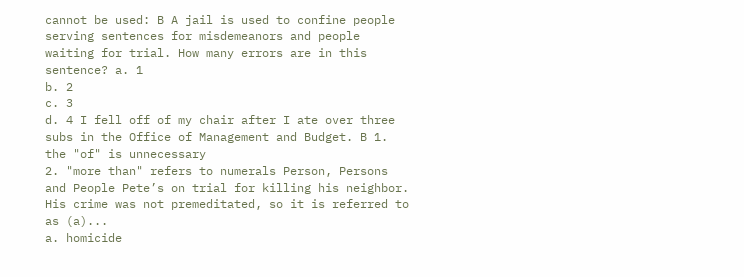cannot be used: B A jail is used to confine people serving sentences for misdemeanors and people waiting for trial. How many errors are in this sentence? a. 1
b. 2
c. 3
d. 4 I fell off of my chair after I ate over three subs in the Office of Management and Budget. B 1. the "of" is unnecessary
2. "more than" refers to numerals Person, Persons and People Pete’s on trial for killing his neighbor. His crime was not premeditated, so it is referred to as (a)...
a. homicide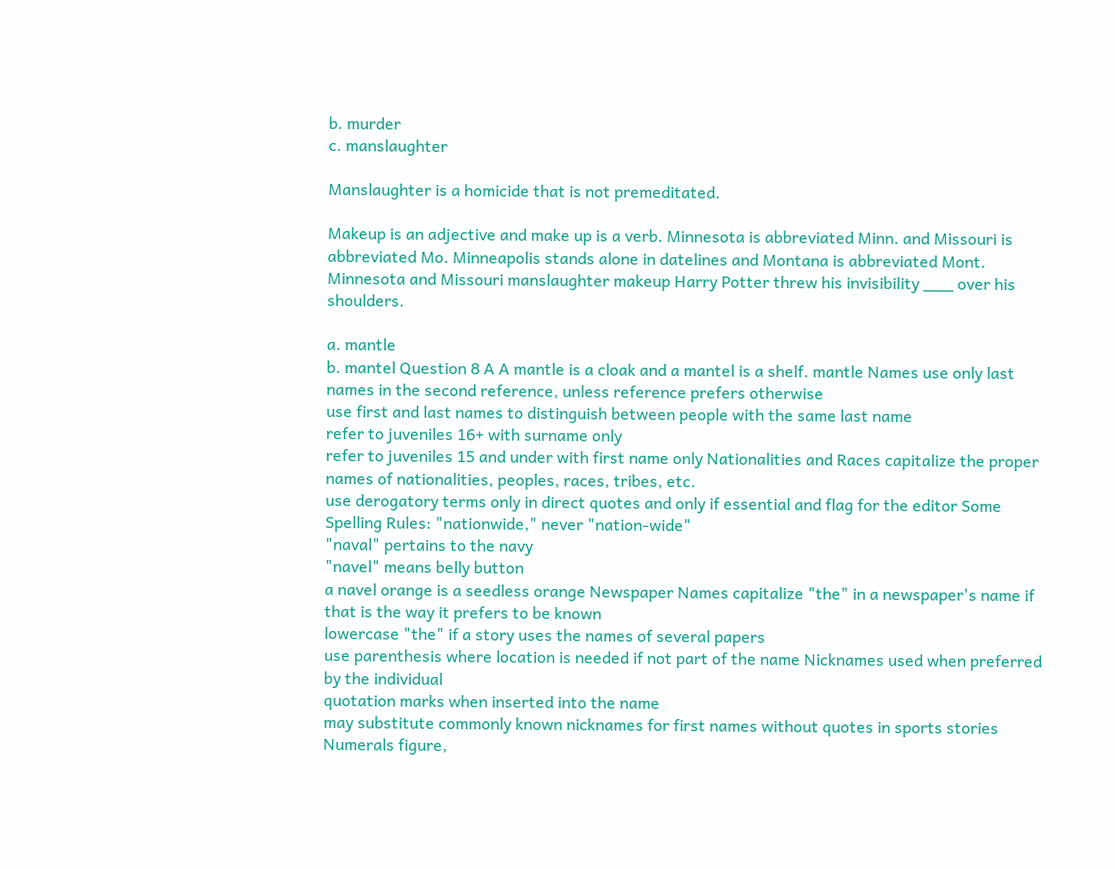b. murder
c. manslaughter

Manslaughter is a homicide that is not premeditated.

Makeup is an adjective and make up is a verb. Minnesota is abbreviated Minn. and Missouri is abbreviated Mo. Minneapolis stands alone in datelines and Montana is abbreviated Mont. Minnesota and Missouri manslaughter makeup Harry Potter threw his invisibility ___ over his shoulders.

a. mantle
b. mantel Question 8 A A mantle is a cloak and a mantel is a shelf. mantle Names use only last names in the second reference, unless reference prefers otherwise
use first and last names to distinguish between people with the same last name
refer to juveniles 16+ with surname only
refer to juveniles 15 and under with first name only Nationalities and Races capitalize the proper names of nationalities, peoples, races, tribes, etc.
use derogatory terms only in direct quotes and only if essential and flag for the editor Some Spelling Rules: "nationwide," never "nation-wide"
"naval" pertains to the navy
"navel" means belly button
a navel orange is a seedless orange Newspaper Names capitalize "the" in a newspaper's name if that is the way it prefers to be known
lowercase "the" if a story uses the names of several papers
use parenthesis where location is needed if not part of the name Nicknames used when preferred by the individual
quotation marks when inserted into the name
may substitute commonly known nicknames for first names without quotes in sports stories Numerals figure,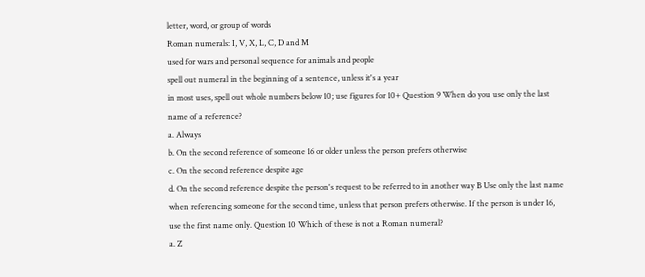letter, word, or group of words
Roman numerals: I, V, X, L, C, D and M
used for wars and personal sequence for animals and people
spell out numeral in the beginning of a sentence, unless it's a year
in most uses, spell out whole numbers below 10; use figures for 10+ Question 9 When do you use only the last name of a reference?
a. Always
b. On the second reference of someone 16 or older unless the person prefers otherwise
c. On the second reference despite age
d. On the second reference despite the person's request to be referred to in another way B Use only the last name when referencing someone for the second time, unless that person prefers otherwise. If the person is under 16, use the first name only. Question 10 Which of these is not a Roman numeral?
a. Z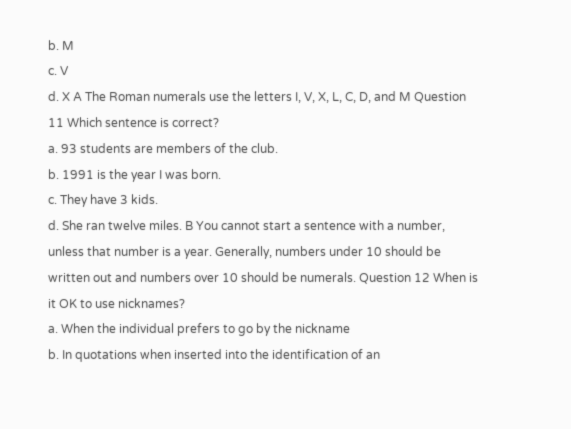b. M
c. V
d. X A The Roman numerals use the letters I, V, X, L, C, D, and M Question 11 Which sentence is correct?
a. 93 students are members of the club.
b. 1991 is the year I was born.
c. They have 3 kids.
d. She ran twelve miles. B You cannot start a sentence with a number, unless that number is a year. Generally, numbers under 10 should be written out and numbers over 10 should be numerals. Question 12 When is it OK to use nicknames?
a. When the individual prefers to go by the nickname
b. In quotations when inserted into the identification of an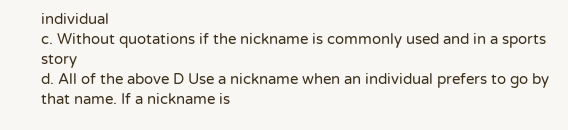individual
c. Without quotations if the nickname is commonly used and in a sports story
d. All of the above D Use a nickname when an individual prefers to go by that name. If a nickname is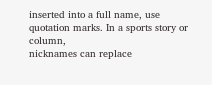inserted into a full name, use quotation marks. In a sports story or column,
nicknames can replace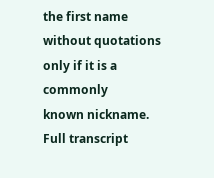the first name without quotations only if it is a commonly
known nickname.
Full transcript